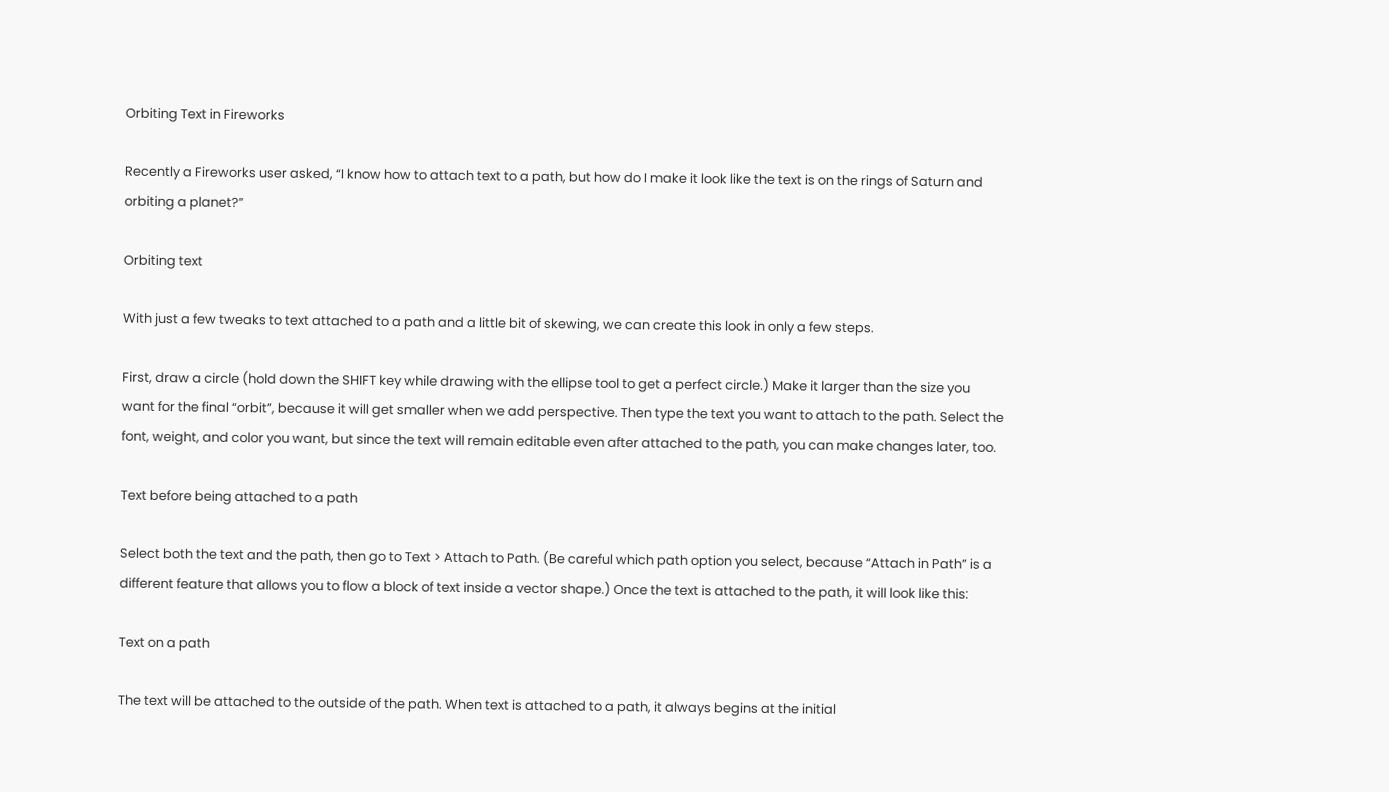Orbiting Text in Fireworks

Recently a Fireworks user asked, “I know how to attach text to a path, but how do I make it look like the text is on the rings of Saturn and orbiting a planet?”

Orbiting text

With just a few tweaks to text attached to a path and a little bit of skewing, we can create this look in only a few steps.

First, draw a circle (hold down the SHIFT key while drawing with the ellipse tool to get a perfect circle.) Make it larger than the size you want for the final “orbit”, because it will get smaller when we add perspective. Then type the text you want to attach to the path. Select the font, weight, and color you want, but since the text will remain editable even after attached to the path, you can make changes later, too.

Text before being attached to a path

Select both the text and the path, then go to Text > Attach to Path. (Be careful which path option you select, because “Attach in Path” is a different feature that allows you to flow a block of text inside a vector shape.) Once the text is attached to the path, it will look like this:

Text on a path

The text will be attached to the outside of the path. When text is attached to a path, it always begins at the initial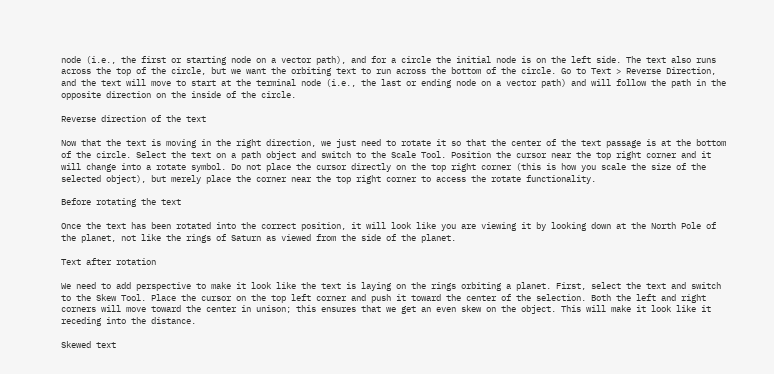node (i.e., the first or starting node on a vector path), and for a circle the initial node is on the left side. The text also runs across the top of the circle, but we want the orbiting text to run across the bottom of the circle. Go to Text > Reverse Direction, and the text will move to start at the terminal node (i.e., the last or ending node on a vector path) and will follow the path in the opposite direction on the inside of the circle.

Reverse direction of the text

Now that the text is moving in the right direction, we just need to rotate it so that the center of the text passage is at the bottom of the circle. Select the text on a path object and switch to the Scale Tool. Position the cursor near the top right corner and it will change into a rotate symbol. Do not place the cursor directly on the top right corner (this is how you scale the size of the selected object), but merely place the corner near the top right corner to access the rotate functionality.

Before rotating the text

Once the text has been rotated into the correct position, it will look like you are viewing it by looking down at the North Pole of the planet, not like the rings of Saturn as viewed from the side of the planet.

Text after rotation

We need to add perspective to make it look like the text is laying on the rings orbiting a planet. First, select the text and switch to the Skew Tool. Place the cursor on the top left corner and push it toward the center of the selection. Both the left and right corners will move toward the center in unison; this ensures that we get an even skew on the object. This will make it look like it receding into the distance.

Skewed text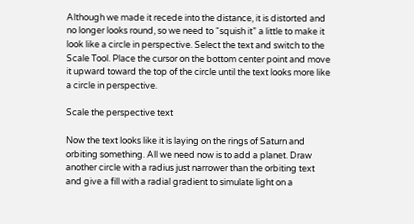Although we made it recede into the distance, it is distorted and no longer looks round, so we need to “squish it” a little to make it look like a circle in perspective. Select the text and switch to the Scale Tool. Place the cursor on the bottom center point and move it upward toward the top of the circle until the text looks more like a circle in perspective.

Scale the perspective text

Now the text looks like it is laying on the rings of Saturn and orbiting something. All we need now is to add a planet. Draw another circle with a radius just narrower than the orbiting text and give a fill with a radial gradient to simulate light on a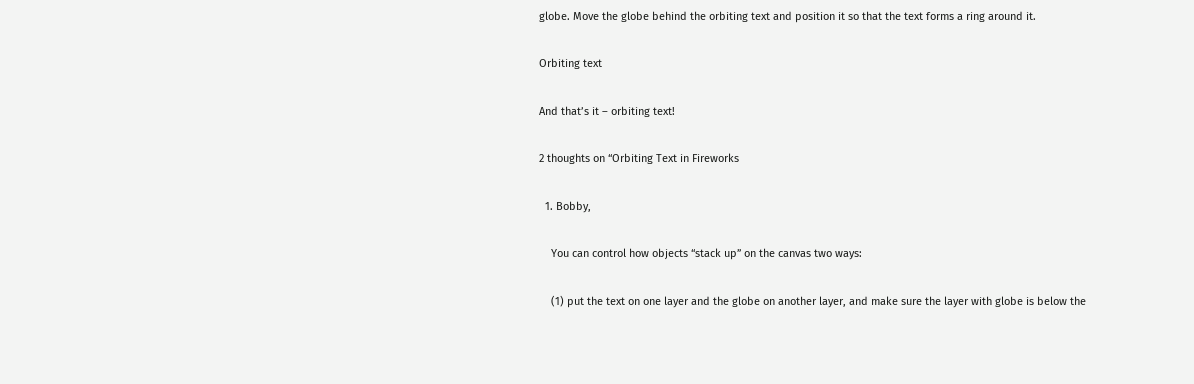globe. Move the globe behind the orbiting text and position it so that the text forms a ring around it.

Orbiting text

And that’s it – orbiting text!

2 thoughts on “Orbiting Text in Fireworks

  1. Bobby,

    You can control how objects “stack up” on the canvas two ways:

    (1) put the text on one layer and the globe on another layer, and make sure the layer with globe is below the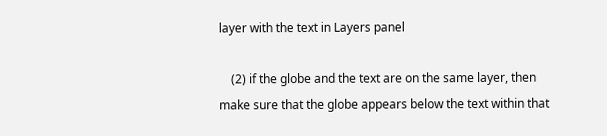layer with the text in Layers panel

    (2) if the globe and the text are on the same layer, then make sure that the globe appears below the text within that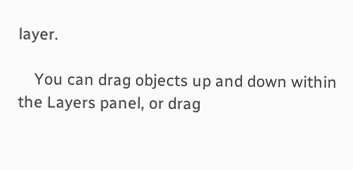layer.

    You can drag objects up and down within the Layers panel, or drag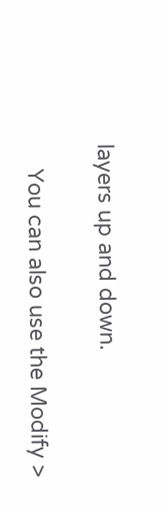layers up and down.

    You can also use the Modify >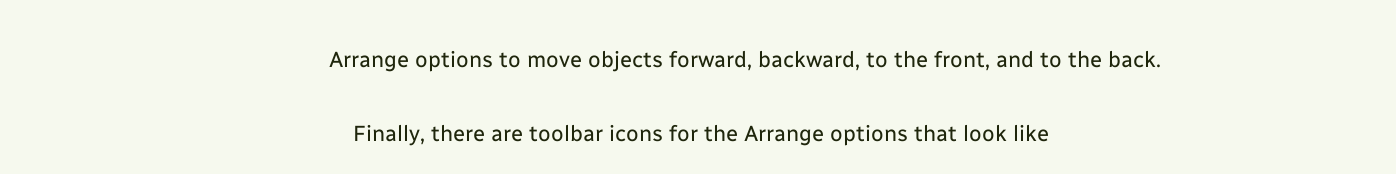Arrange options to move objects forward, backward, to the front, and to the back.

    Finally, there are toolbar icons for the Arrange options that look like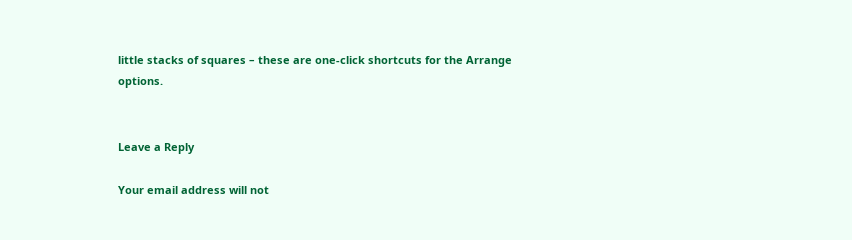little stacks of squares – these are one-click shortcuts for the Arrange options.


Leave a Reply

Your email address will not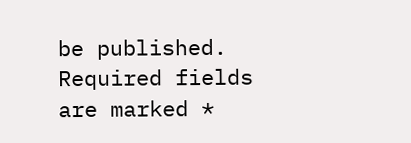be published. Required fields are marked *